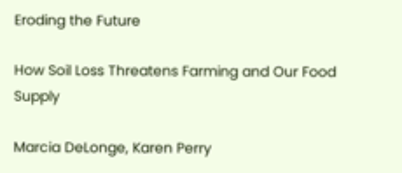Eroding the Future

How Soil Loss Threatens Farming and Our Food Supply

Marcia DeLonge, Karen Perry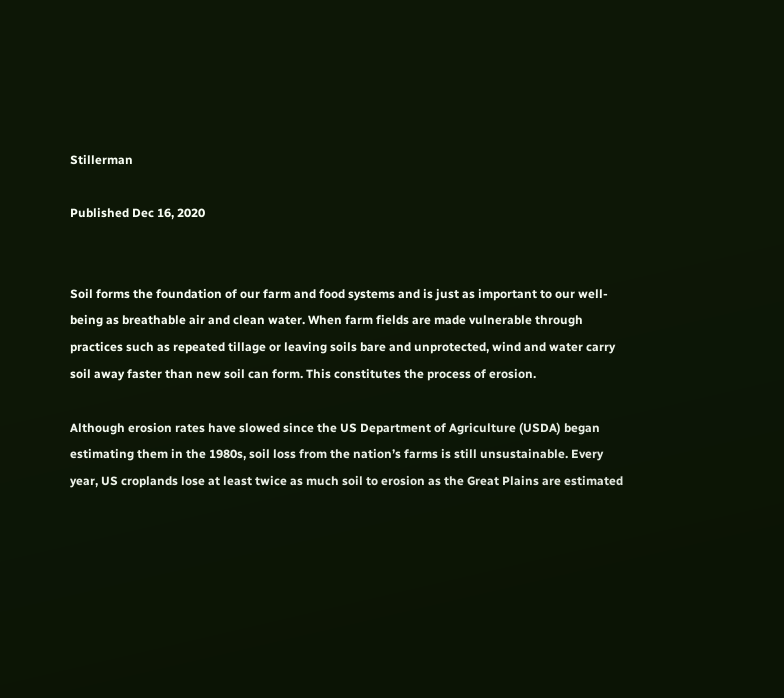Stillerman

Published Dec 16, 2020


Soil forms the foundation of our farm and food systems and is just as important to our well-being as breathable air and clean water. When farm fields are made vulnerable through practices such as repeated tillage or leaving soils bare and unprotected, wind and water carry soil away faster than new soil can form. This constitutes the process of erosion.

Although erosion rates have slowed since the US Department of Agriculture (USDA) began estimating them in the 1980s, soil loss from the nation’s farms is still unsustainable. Every year, US croplands lose at least twice as much soil to erosion as the Great Plains are estimated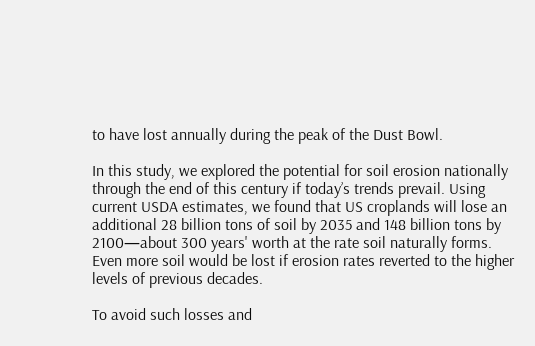to have lost annually during the peak of the Dust Bowl.

In this study, we explored the potential for soil erosion nationally through the end of this century if today’s trends prevail. Using current USDA estimates, we found that US croplands will lose an additional 28 billion tons of soil by 2035 and 148 billion tons by 2100—about 300 years' worth at the rate soil naturally forms. Even more soil would be lost if erosion rates reverted to the higher levels of previous decades.

To avoid such losses and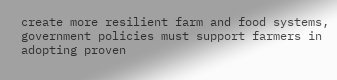create more resilient farm and food systems, government policies must support farmers in adopting proven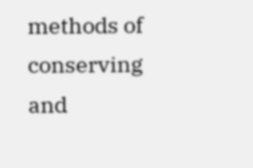methods of conserving and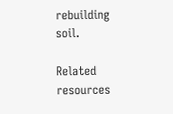rebuilding soil.

Related resources